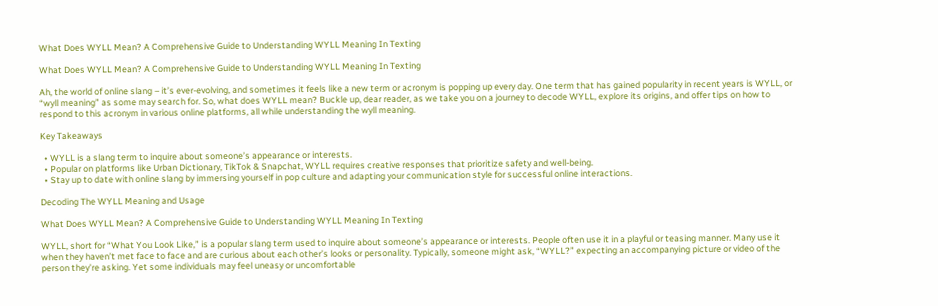What Does WYLL Mean? A Comprehensive Guide to Understanding WYLL Meaning In Texting

What Does WYLL Mean? A Comprehensive Guide to Understanding WYLL Meaning In Texting

Ah, the world of online slang – it’s ever-evolving, and sometimes it feels like a new term or acronym is popping up every day. One term that has gained popularity in recent years is WYLL, or “wyll meaning” as some may search for. So, what does WYLL mean? Buckle up, dear reader, as we take you on a journey to decode WYLL, explore its origins, and offer tips on how to respond to this acronym in various online platforms, all while understanding the wyll meaning.

Key Takeaways

  • WYLL is a slang term to inquire about someone’s appearance or interests.
  • Popular on platforms like Urban Dictionary, TikTok & Snapchat, WYLL requires creative responses that prioritize safety and well-being.
  • Stay up to date with online slang by immersing yourself in pop culture and adapting your communication style for successful online interactions.

Decoding The WYLL Meaning and Usage

What Does WYLL Mean? A Comprehensive Guide to Understanding WYLL Meaning In Texting

WYLL, short for “What You Look Like,” is a popular slang term used to inquire about someone’s appearance or interests. People often use it in a playful or teasing manner. Many use it when they haven’t met face to face and are curious about each other’s looks or personality. Typically, someone might ask, “WYLL?” expecting an accompanying picture or video of the person they’re asking. Yet some individuals may feel uneasy or uncomfortable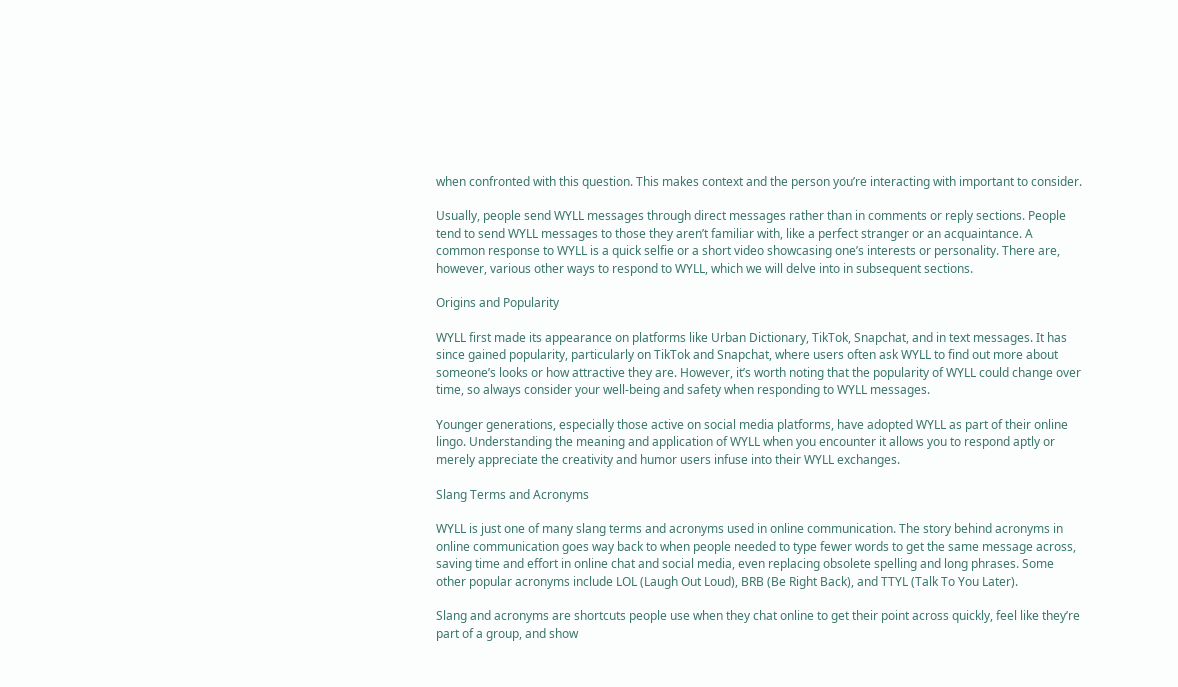when confronted with this question. This makes context and the person you’re interacting with important to consider.

Usually, people send WYLL messages through direct messages rather than in comments or reply sections. People tend to send WYLL messages to those they aren’t familiar with, like a perfect stranger or an acquaintance. A common response to WYLL is a quick selfie or a short video showcasing one’s interests or personality. There are, however, various other ways to respond to WYLL, which we will delve into in subsequent sections.

Origins and Popularity

WYLL first made its appearance on platforms like Urban Dictionary, TikTok, Snapchat, and in text messages. It has since gained popularity, particularly on TikTok and Snapchat, where users often ask WYLL to find out more about someone’s looks or how attractive they are. However, it’s worth noting that the popularity of WYLL could change over time, so always consider your well-being and safety when responding to WYLL messages.

Younger generations, especially those active on social media platforms, have adopted WYLL as part of their online lingo. Understanding the meaning and application of WYLL when you encounter it allows you to respond aptly or merely appreciate the creativity and humor users infuse into their WYLL exchanges.

Slang Terms and Acronyms

WYLL is just one of many slang terms and acronyms used in online communication. The story behind acronyms in online communication goes way back to when people needed to type fewer words to get the same message across, saving time and effort in online chat and social media, even replacing obsolete spelling and long phrases. Some other popular acronyms include LOL (Laugh Out Loud), BRB (Be Right Back), and TTYL (Talk To You Later).

Slang and acronyms are shortcuts people use when they chat online to get their point across quickly, feel like they’re part of a group, and show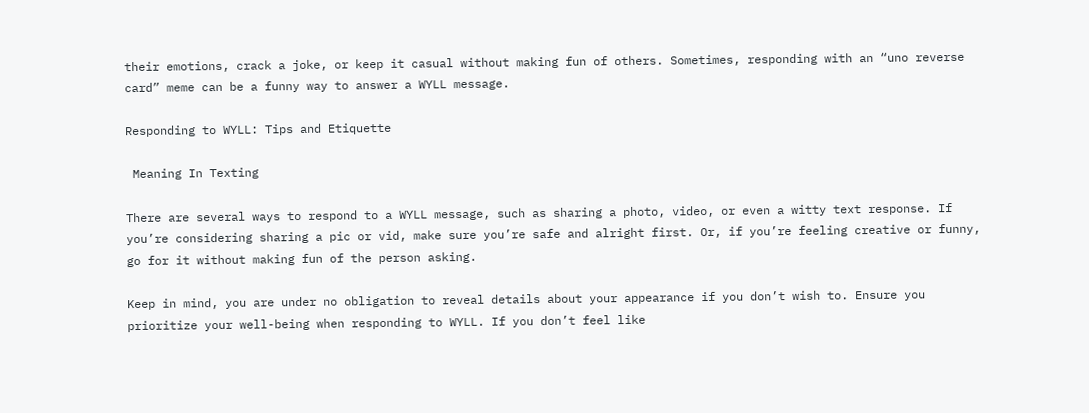their emotions, crack a joke, or keep it casual without making fun of others. Sometimes, responding with an “uno reverse card” meme can be a funny way to answer a WYLL message.

Responding to WYLL: Tips and Etiquette

 Meaning In Texting

There are several ways to respond to a WYLL message, such as sharing a photo, video, or even a witty text response. If you’re considering sharing a pic or vid, make sure you’re safe and alright first. Or, if you’re feeling creative or funny, go for it without making fun of the person asking.

Keep in mind, you are under no obligation to reveal details about your appearance if you don’t wish to. Ensure you prioritize your well-being when responding to WYLL. If you don’t feel like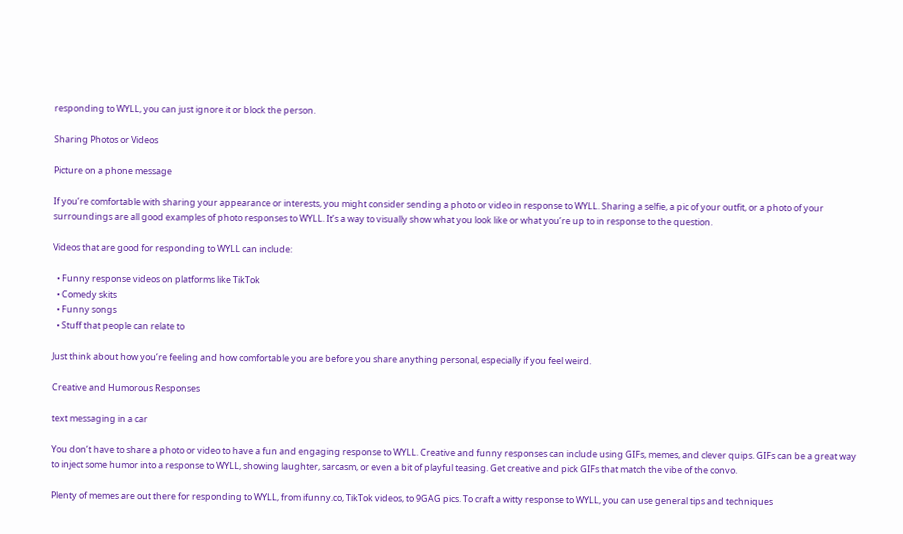responding to WYLL, you can just ignore it or block the person.

Sharing Photos or Videos

Picture on a phone message

If you’re comfortable with sharing your appearance or interests, you might consider sending a photo or video in response to WYLL. Sharing a selfie, a pic of your outfit, or a photo of your surroundings are all good examples of photo responses to WYLL. It’s a way to visually show what you look like or what you’re up to in response to the question.

Videos that are good for responding to WYLL can include:

  • Funny response videos on platforms like TikTok
  • Comedy skits
  • Funny songs
  • Stuff that people can relate to

Just think about how you’re feeling and how comfortable you are before you share anything personal, especially if you feel weird.

Creative and Humorous Responses

text messaging in a car

You don’t have to share a photo or video to have a fun and engaging response to WYLL. Creative and funny responses can include using GIFs, memes, and clever quips. GIFs can be a great way to inject some humor into a response to WYLL, showing laughter, sarcasm, or even a bit of playful teasing. Get creative and pick GIFs that match the vibe of the convo.

Plenty of memes are out there for responding to WYLL, from ifunny.co, TikTok videos, to 9GAG pics. To craft a witty response to WYLL, you can use general tips and techniques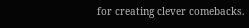for creating clever comebacks.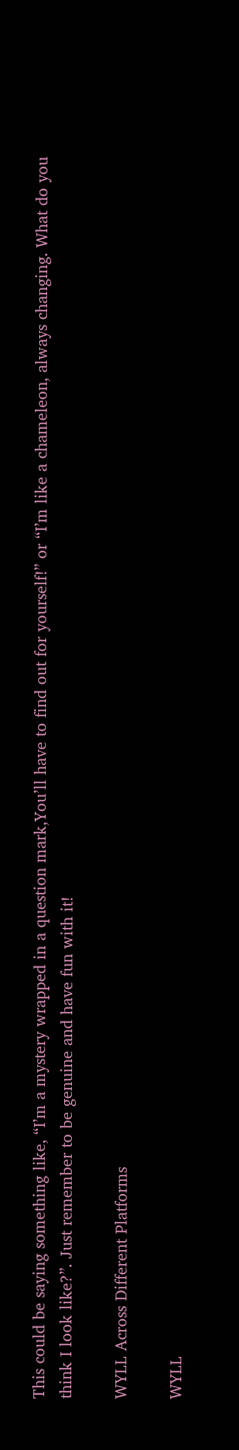This could be saying something like, “I’m a mystery wrapped in a question mark,You’ll have to find out for yourself!” or “I’m like a chameleon, always changing. What do you think I look like?”. Just remember to be genuine and have fun with it!

WYLL Across Different Platforms

WYLL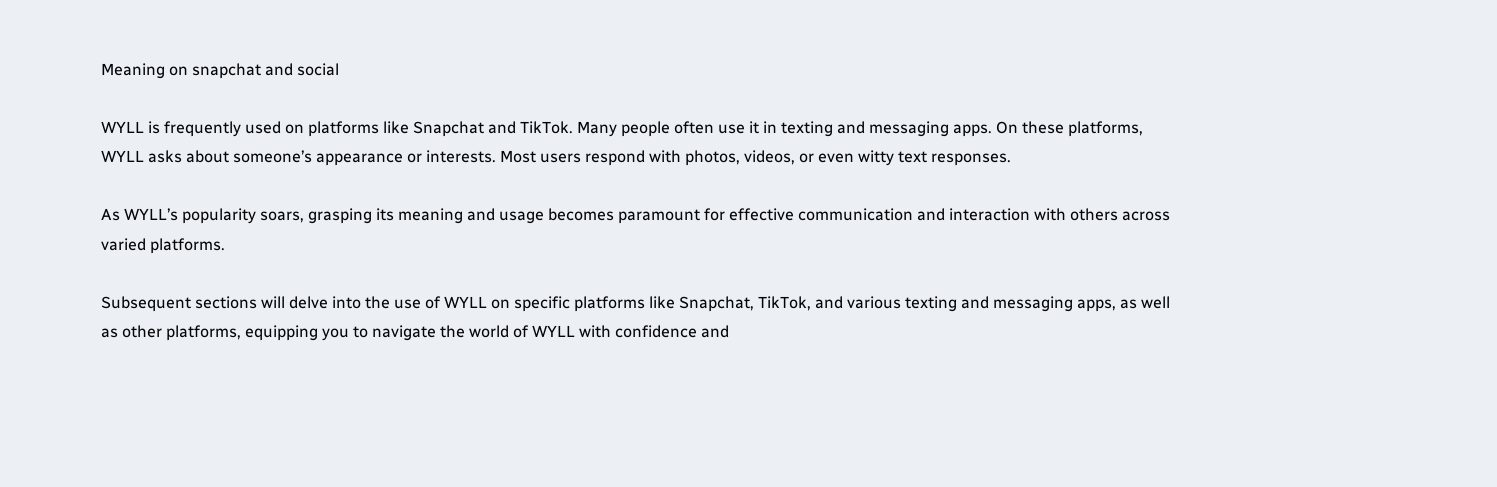Meaning on snapchat and social

WYLL is frequently used on platforms like Snapchat and TikTok. Many people often use it in texting and messaging apps. On these platforms, WYLL asks about someone’s appearance or interests. Most users respond with photos, videos, or even witty text responses.

As WYLL’s popularity soars, grasping its meaning and usage becomes paramount for effective communication and interaction with others across varied platforms.

Subsequent sections will delve into the use of WYLL on specific platforms like Snapchat, TikTok, and various texting and messaging apps, as well as other platforms, equipping you to navigate the world of WYLL with confidence and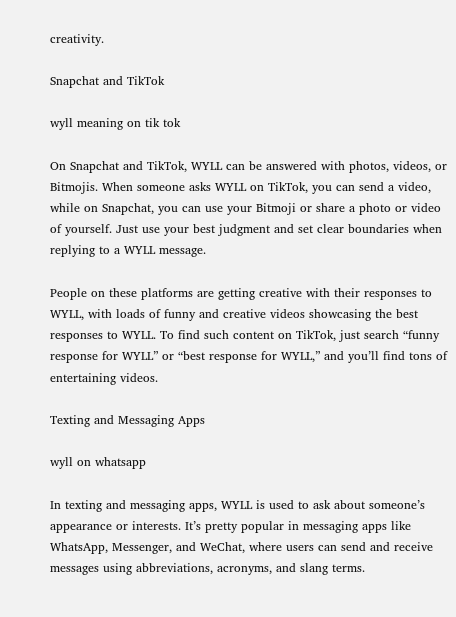creativity.

Snapchat and TikTok

wyll meaning on tik tok

On Snapchat and TikTok, WYLL can be answered with photos, videos, or Bitmojis. When someone asks WYLL on TikTok, you can send a video, while on Snapchat, you can use your Bitmoji or share a photo or video of yourself. Just use your best judgment and set clear boundaries when replying to a WYLL message.

People on these platforms are getting creative with their responses to WYLL, with loads of funny and creative videos showcasing the best responses to WYLL. To find such content on TikTok, just search “funny response for WYLL” or “best response for WYLL,” and you’ll find tons of entertaining videos.

Texting and Messaging Apps

wyll on whatsapp

In texting and messaging apps, WYLL is used to ask about someone’s appearance or interests. It’s pretty popular in messaging apps like WhatsApp, Messenger, and WeChat, where users can send and receive messages using abbreviations, acronyms, and slang terms.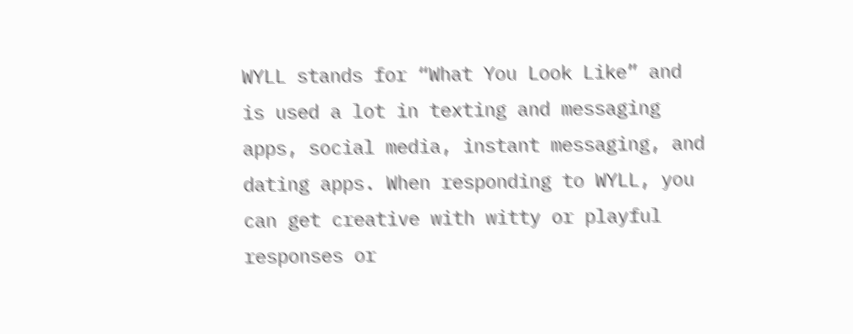WYLL stands for “What You Look Like” and is used a lot in texting and messaging apps, social media, instant messaging, and dating apps. When responding to WYLL, you can get creative with witty or playful responses or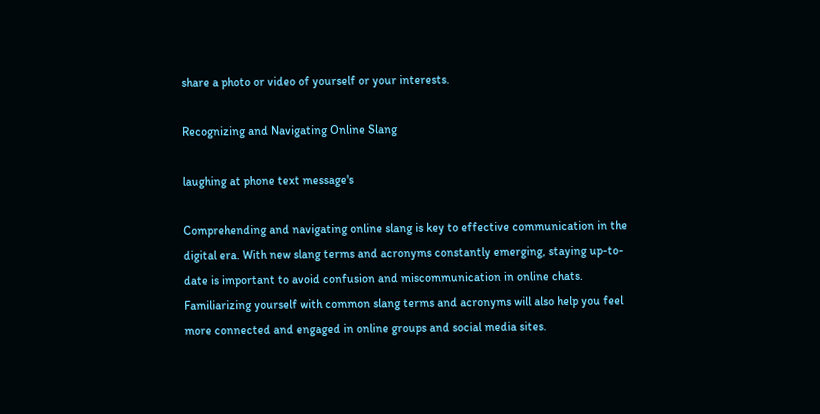share a photo or video of yourself or your interests.

Recognizing and Navigating Online Slang

laughing at phone text message's

Comprehending and navigating online slang is key to effective communication in the digital era. With new slang terms and acronyms constantly emerging, staying up-to-date is important to avoid confusion and miscommunication in online chats. Familiarizing yourself with common slang terms and acronyms will also help you feel more connected and engaged in online groups and social media sites.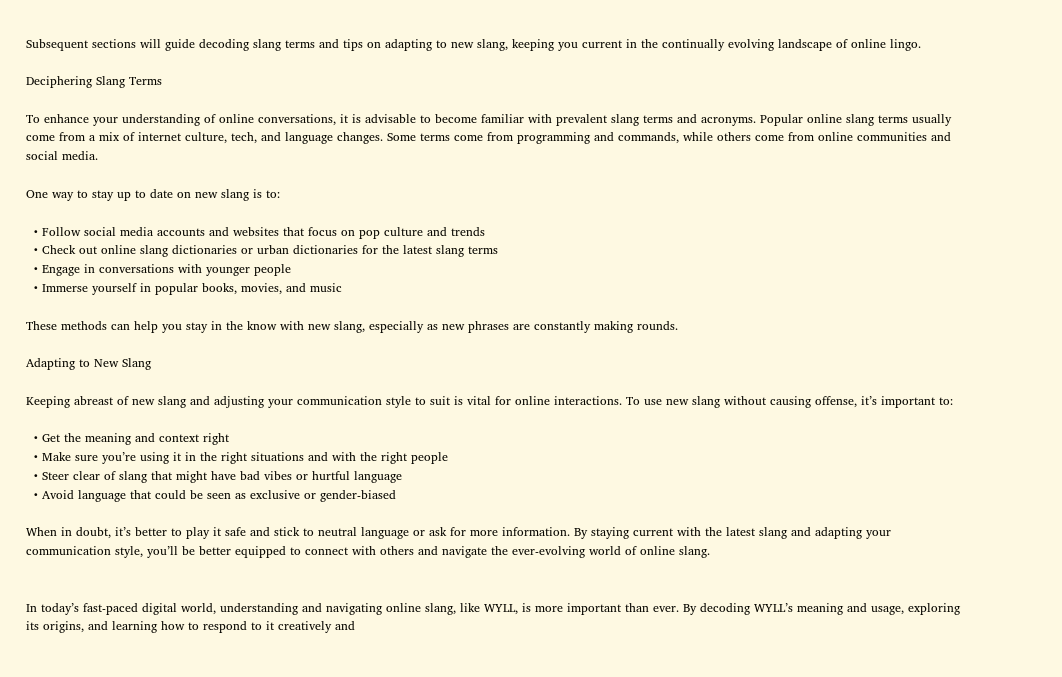Subsequent sections will guide decoding slang terms and tips on adapting to new slang, keeping you current in the continually evolving landscape of online lingo.

Deciphering Slang Terms

To enhance your understanding of online conversations, it is advisable to become familiar with prevalent slang terms and acronyms. Popular online slang terms usually come from a mix of internet culture, tech, and language changes. Some terms come from programming and commands, while others come from online communities and social media.

One way to stay up to date on new slang is to:

  • Follow social media accounts and websites that focus on pop culture and trends
  • Check out online slang dictionaries or urban dictionaries for the latest slang terms
  • Engage in conversations with younger people
  • Immerse yourself in popular books, movies, and music

These methods can help you stay in the know with new slang, especially as new phrases are constantly making rounds.

Adapting to New Slang

Keeping abreast of new slang and adjusting your communication style to suit is vital for online interactions. To use new slang without causing offense, it’s important to:

  • Get the meaning and context right
  • Make sure you’re using it in the right situations and with the right people
  • Steer clear of slang that might have bad vibes or hurtful language
  • Avoid language that could be seen as exclusive or gender-biased

When in doubt, it’s better to play it safe and stick to neutral language or ask for more information. By staying current with the latest slang and adapting your communication style, you’ll be better equipped to connect with others and navigate the ever-evolving world of online slang.


In today’s fast-paced digital world, understanding and navigating online slang, like WYLL, is more important than ever. By decoding WYLL’s meaning and usage, exploring its origins, and learning how to respond to it creatively and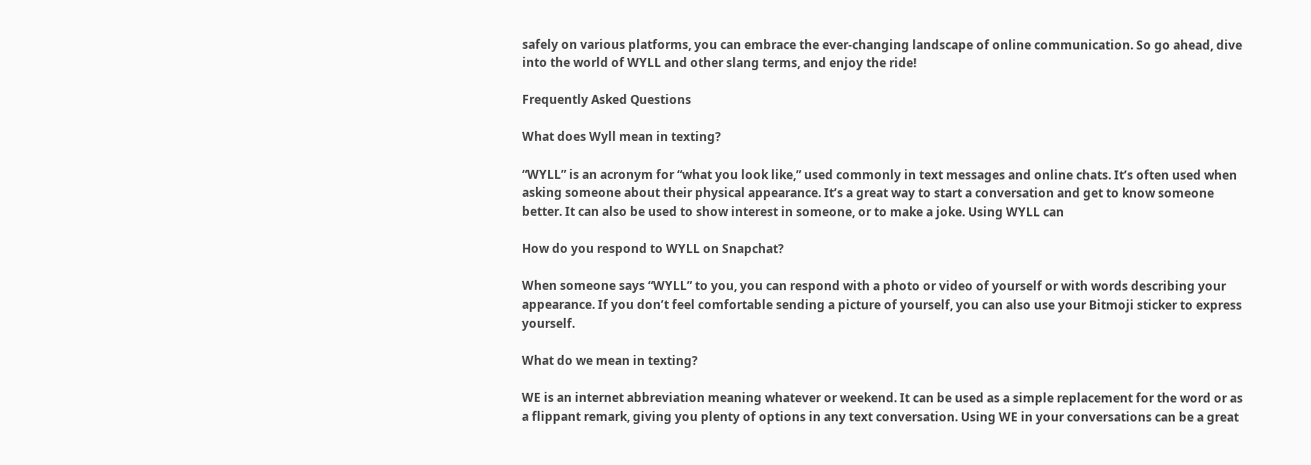safely on various platforms, you can embrace the ever-changing landscape of online communication. So go ahead, dive into the world of WYLL and other slang terms, and enjoy the ride!

Frequently Asked Questions

What does Wyll mean in texting?

“WYLL” is an acronym for “what you look like,” used commonly in text messages and online chats. It’s often used when asking someone about their physical appearance. It’s a great way to start a conversation and get to know someone better. It can also be used to show interest in someone, or to make a joke. Using WYLL can

How do you respond to WYLL on Snapchat?

When someone says “WYLL” to you, you can respond with a photo or video of yourself or with words describing your appearance. If you don’t feel comfortable sending a picture of yourself, you can also use your Bitmoji sticker to express yourself.

What do we mean in texting?

WE is an internet abbreviation meaning whatever or weekend. It can be used as a simple replacement for the word or as a flippant remark, giving you plenty of options in any text conversation. Using WE in your conversations can be a great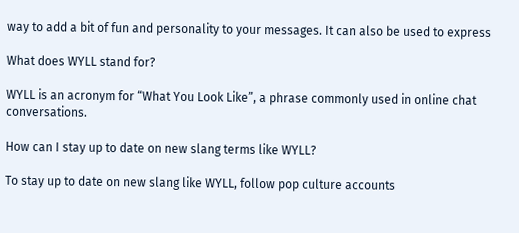way to add a bit of fun and personality to your messages. It can also be used to express

What does WYLL stand for?

WYLL is an acronym for “What You Look Like”, a phrase commonly used in online chat conversations.

How can I stay up to date on new slang terms like WYLL?

To stay up to date on new slang like WYLL, follow pop culture accounts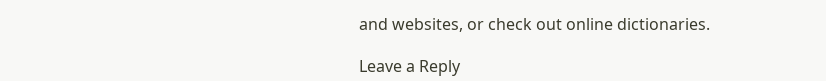and websites, or check out online dictionaries.

Leave a Reply